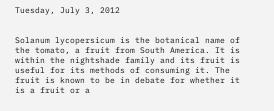Tuesday, July 3, 2012


Solanum lycopersicum is the botanical name of the tomato, a fruit from South America. It is within the nightshade family and its fruit is useful for its methods of consuming it. The fruit is known to be in debate for whether it is a fruit or a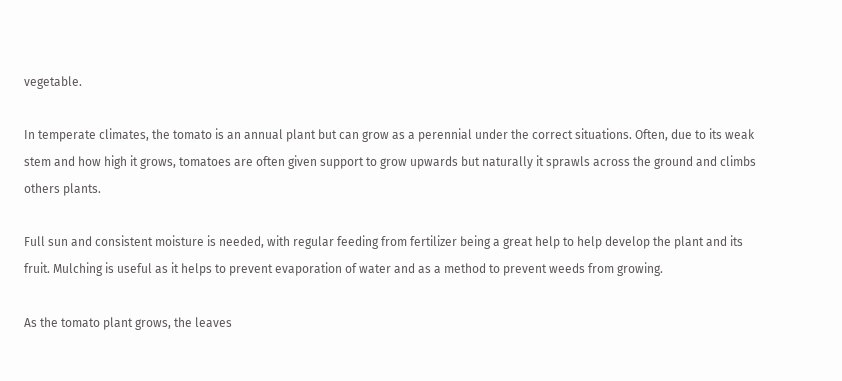vegetable.

In temperate climates, the tomato is an annual plant but can grow as a perennial under the correct situations. Often, due to its weak stem and how high it grows, tomatoes are often given support to grow upwards but naturally it sprawls across the ground and climbs others plants.

Full sun and consistent moisture is needed, with regular feeding from fertilizer being a great help to help develop the plant and its fruit. Mulching is useful as it helps to prevent evaporation of water and as a method to prevent weeds from growing.

As the tomato plant grows, the leaves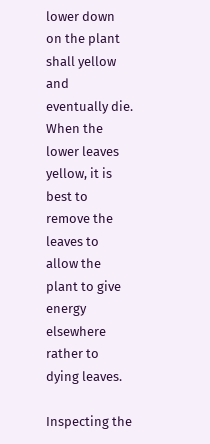lower down on the plant shall yellow and eventually die. When the lower leaves yellow, it is best to remove the leaves to allow the plant to give energy elsewhere rather to dying leaves.

Inspecting the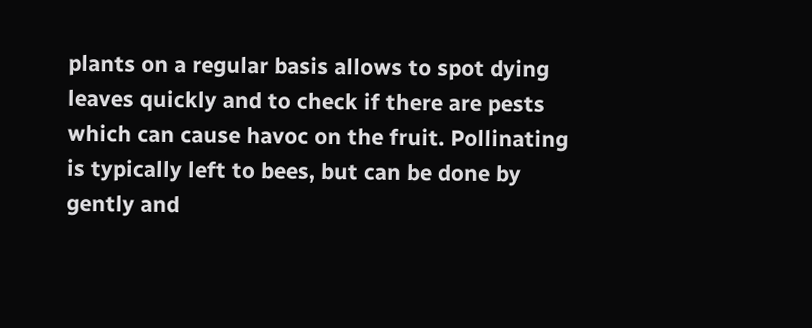plants on a regular basis allows to spot dying leaves quickly and to check if there are pests which can cause havoc on the fruit. Pollinating is typically left to bees, but can be done by gently and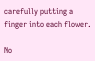carefully putting a finger into each flower.

No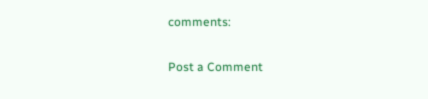comments:

Post a Comment